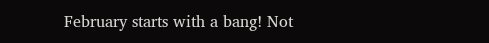February starts with a bang! Not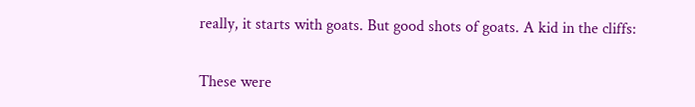really, it starts with goats. But good shots of goats. A kid in the cliffs:


These were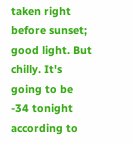taken right before sunset; good light. But chilly. It's going to be -34 tonight according to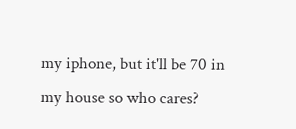my iphone, but it'll be 70 in my house so who cares?